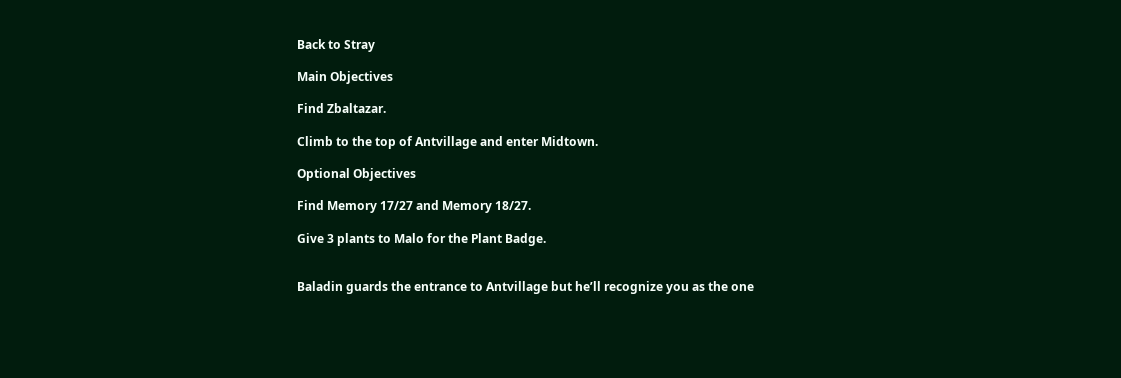Back to Stray

Main Objectives

Find Zbaltazar.

Climb to the top of Antvillage and enter Midtown.

Optional Objectives

Find Memory 17/27 and Memory 18/27.

Give 3 plants to Malo for the Plant Badge.


Baladin guards the entrance to Antvillage but he’ll recognize you as the one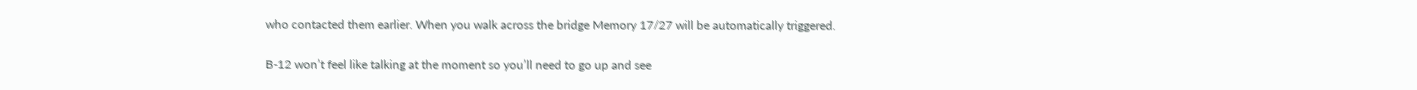who contacted them earlier. When you walk across the bridge Memory 17/27 will be automatically triggered.

B-12 won’t feel like talking at the moment so you’ll need to go up and see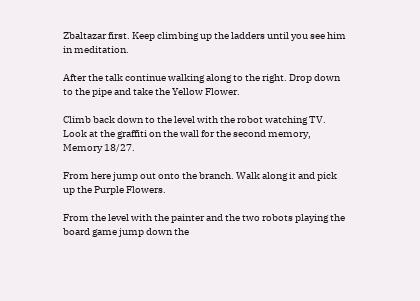Zbaltazar first. Keep climbing up the ladders until you see him in meditation.

After the talk continue walking along to the right. Drop down to the pipe and take the Yellow Flower.

Climb back down to the level with the robot watching TV. Look at the graffiti on the wall for the second memory, Memory 18/27.

From here jump out onto the branch. Walk along it and pick up the Purple Flowers.

From the level with the painter and the two robots playing the board game jump down the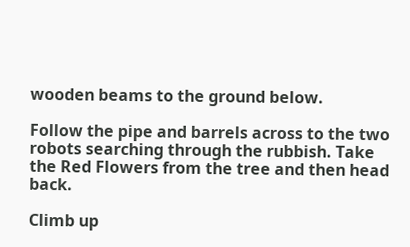wooden beams to the ground below.

Follow the pipe and barrels across to the two robots searching through the rubbish. Take the Red Flowers from the tree and then head back.

Climb up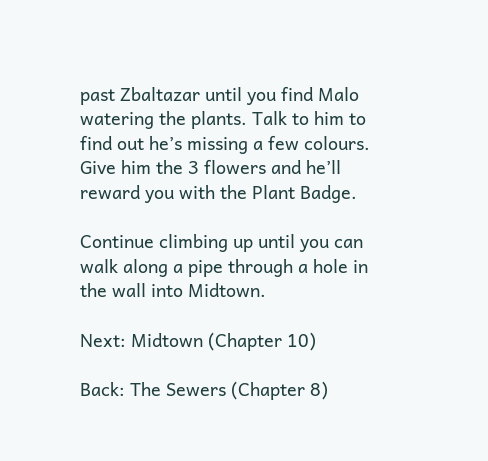past Zbaltazar until you find Malo watering the plants. Talk to him to find out he’s missing a few colours. Give him the 3 flowers and he’ll reward you with the Plant Badge.

Continue climbing up until you can walk along a pipe through a hole in the wall into Midtown.

Next: Midtown (Chapter 10)

Back: The Sewers (Chapter 8)